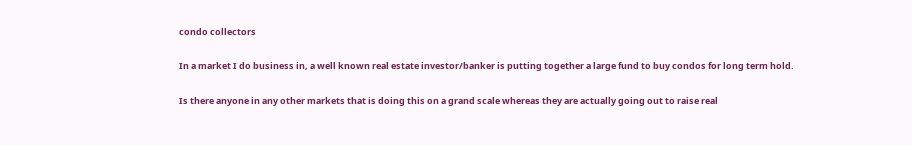condo collectors

In a market I do business in, a well known real estate investor/banker is putting together a large fund to buy condos for long term hold.

Is there anyone in any other markets that is doing this on a grand scale whereas they are actually going out to raise real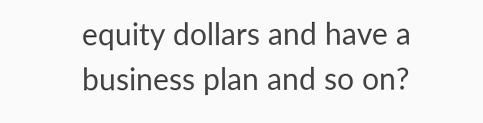equity dollars and have a business plan and so on?